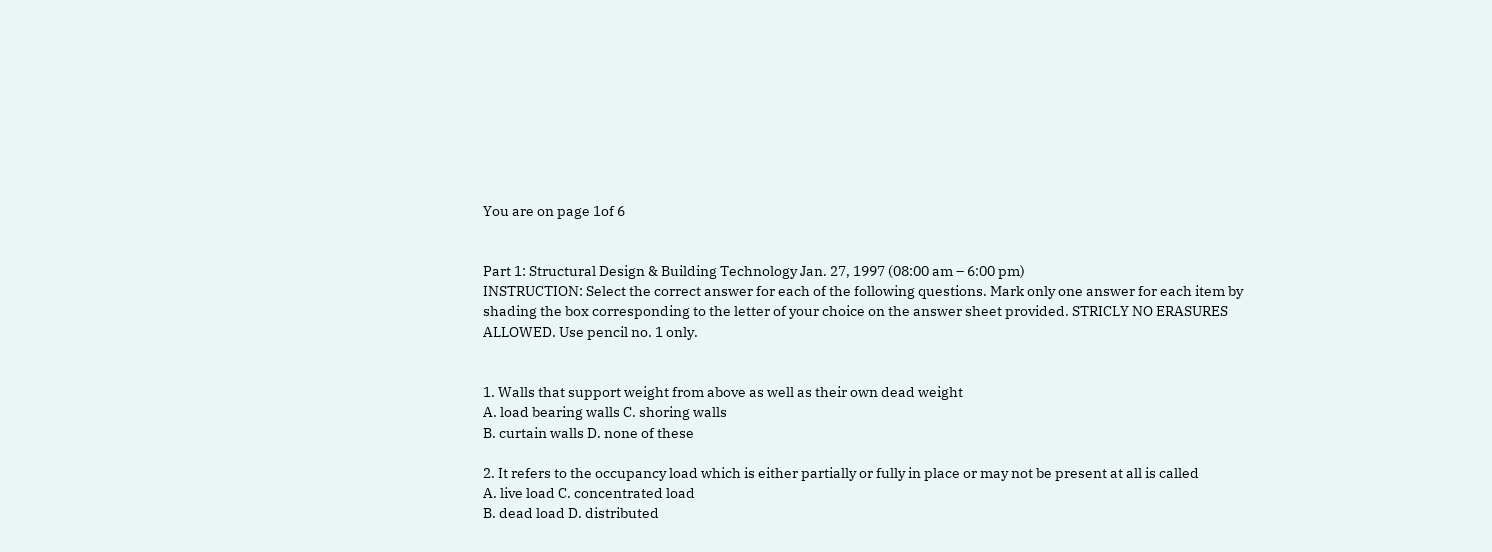You are on page 1of 6


Part 1: Structural Design & Building Technology Jan. 27, 1997 (08:00 am – 6:00 pm)
INSTRUCTION: Select the correct answer for each of the following questions. Mark only one answer for each item by
shading the box corresponding to the letter of your choice on the answer sheet provided. STRICLY NO ERASURES
ALLOWED. Use pencil no. 1 only.


1. Walls that support weight from above as well as their own dead weight
A. load bearing walls C. shoring walls
B. curtain walls D. none of these

2. It refers to the occupancy load which is either partially or fully in place or may not be present at all is called
A. live load C. concentrated load
B. dead load D. distributed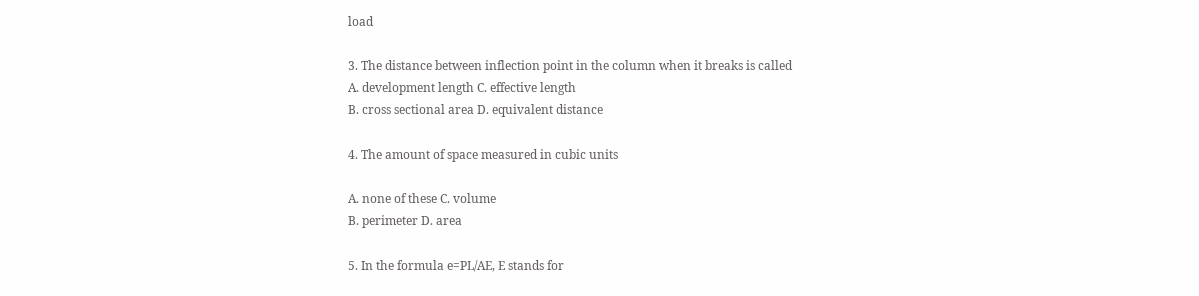load

3. The distance between inflection point in the column when it breaks is called
A. development length C. effective length
B. cross sectional area D. equivalent distance

4. The amount of space measured in cubic units

A. none of these C. volume
B. perimeter D. area

5. In the formula e=PL/AE, E stands for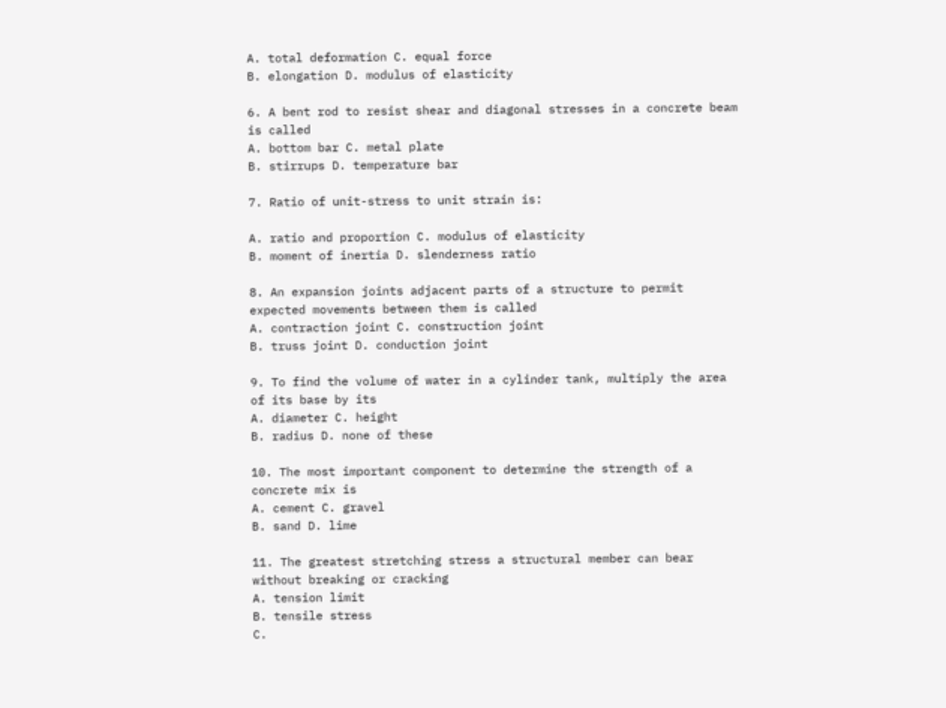A. total deformation C. equal force
B. elongation D. modulus of elasticity

6. A bent rod to resist shear and diagonal stresses in a concrete beam is called
A. bottom bar C. metal plate
B. stirrups D. temperature bar

7. Ratio of unit-stress to unit strain is:

A. ratio and proportion C. modulus of elasticity
B. moment of inertia D. slenderness ratio

8. An expansion joints adjacent parts of a structure to permit expected movements between them is called
A. contraction joint C. construction joint
B. truss joint D. conduction joint

9. To find the volume of water in a cylinder tank, multiply the area of its base by its
A. diameter C. height
B. radius D. none of these

10. The most important component to determine the strength of a concrete mix is
A. cement C. gravel
B. sand D. lime

11. The greatest stretching stress a structural member can bear without breaking or cracking
A. tension limit
B. tensile stress
C.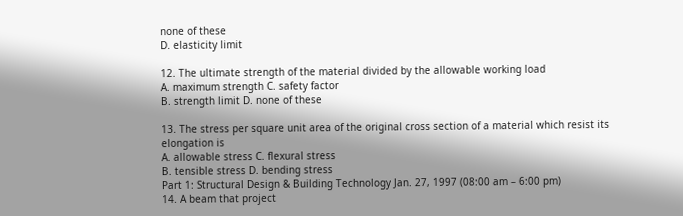none of these
D. elasticity limit

12. The ultimate strength of the material divided by the allowable working load
A. maximum strength C. safety factor
B. strength limit D. none of these

13. The stress per square unit area of the original cross section of a material which resist its elongation is
A. allowable stress C. flexural stress
B. tensible stress D. bending stress
Part 1: Structural Design & Building Technology Jan. 27, 1997 (08:00 am – 6:00 pm)
14. A beam that project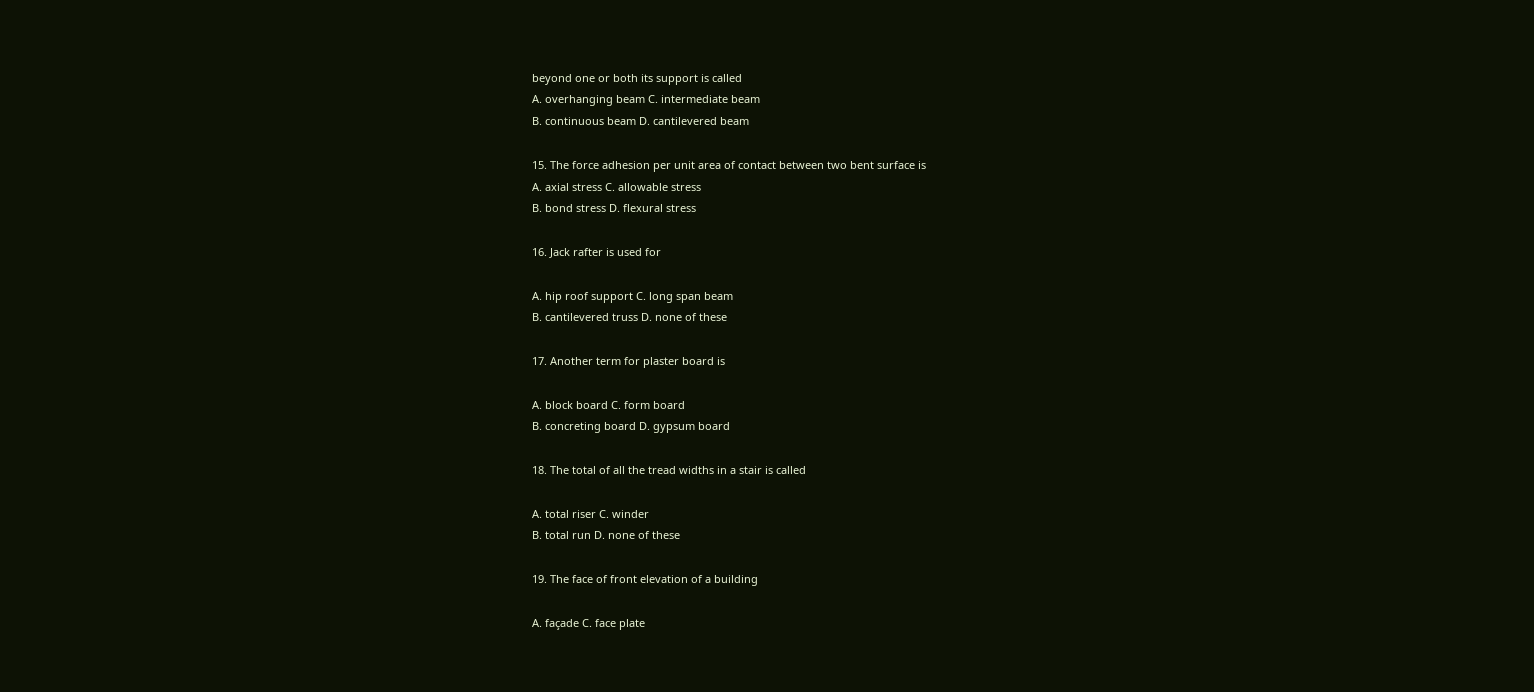beyond one or both its support is called
A. overhanging beam C. intermediate beam
B. continuous beam D. cantilevered beam

15. The force adhesion per unit area of contact between two bent surface is
A. axial stress C. allowable stress
B. bond stress D. flexural stress

16. Jack rafter is used for

A. hip roof support C. long span beam
B. cantilevered truss D. none of these

17. Another term for plaster board is

A. block board C. form board
B. concreting board D. gypsum board

18. The total of all the tread widths in a stair is called

A. total riser C. winder
B. total run D. none of these

19. The face of front elevation of a building

A. façade C. face plate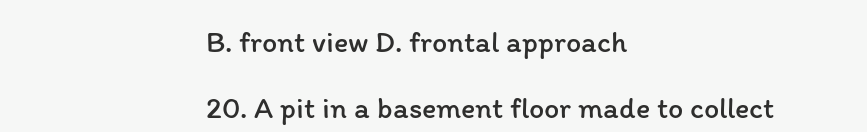B. front view D. frontal approach

20. A pit in a basement floor made to collect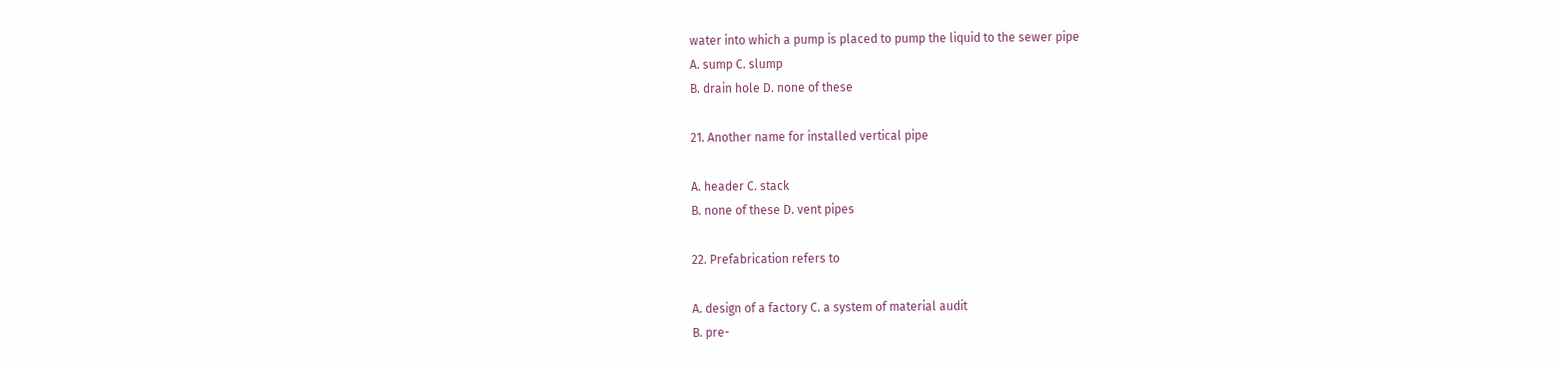water into which a pump is placed to pump the liquid to the sewer pipe
A. sump C. slump
B. drain hole D. none of these

21. Another name for installed vertical pipe

A. header C. stack
B. none of these D. vent pipes

22. Prefabrication refers to

A. design of a factory C. a system of material audit
B. pre-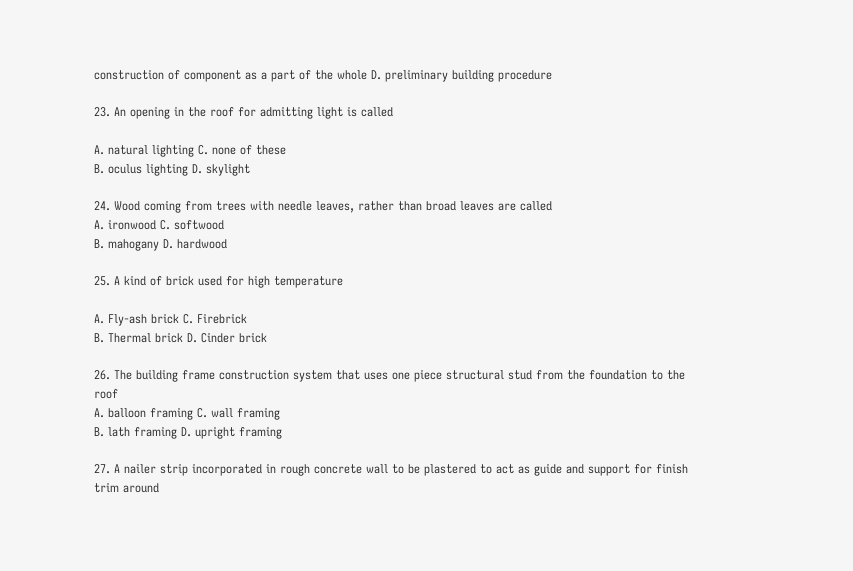construction of component as a part of the whole D. preliminary building procedure

23. An opening in the roof for admitting light is called

A. natural lighting C. none of these
B. oculus lighting D. skylight

24. Wood coming from trees with needle leaves, rather than broad leaves are called
A. ironwood C. softwood
B. mahogany D. hardwood

25. A kind of brick used for high temperature

A. Fly-ash brick C. Firebrick
B. Thermal brick D. Cinder brick

26. The building frame construction system that uses one piece structural stud from the foundation to the roof
A. balloon framing C. wall framing
B. lath framing D. upright framing

27. A nailer strip incorporated in rough concrete wall to be plastered to act as guide and support for finish trim around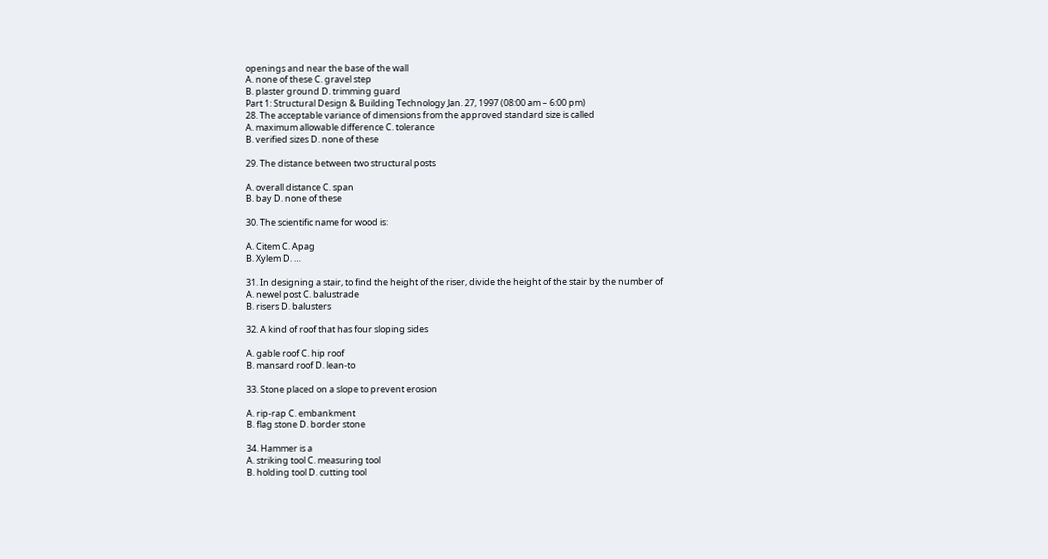openings and near the base of the wall
A. none of these C. gravel step
B. plaster ground D. trimming guard
Part 1: Structural Design & Building Technology Jan. 27, 1997 (08:00 am – 6:00 pm)
28. The acceptable variance of dimensions from the approved standard size is called
A. maximum allowable difference C. tolerance
B. verified sizes D. none of these

29. The distance between two structural posts

A. overall distance C. span
B. bay D. none of these

30. The scientific name for wood is:

A. Citem C. Apag
B. Xylem D. …

31. In designing a stair, to find the height of the riser, divide the height of the stair by the number of
A. newel post C. balustrade
B. risers D. balusters

32. A kind of roof that has four sloping sides

A. gable roof C. hip roof
B. mansard roof D. lean-to

33. Stone placed on a slope to prevent erosion

A. rip-rap C. embankment
B. flag stone D. border stone

34. Hammer is a
A. striking tool C. measuring tool
B. holding tool D. cutting tool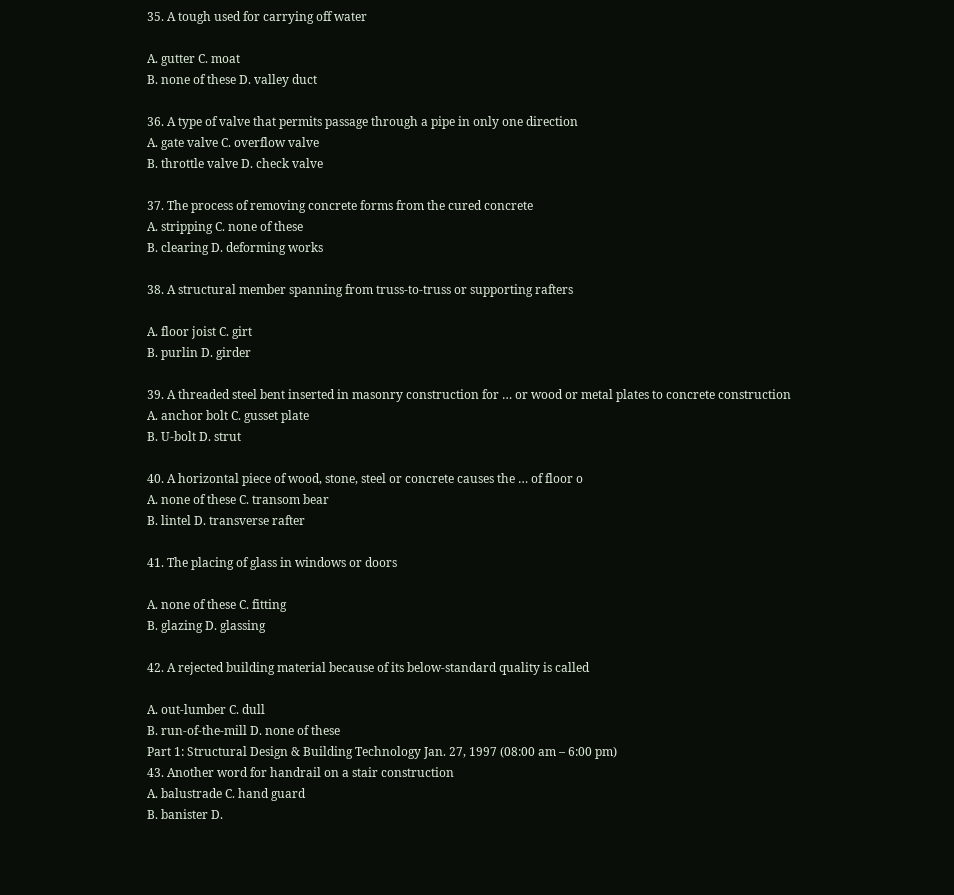35. A tough used for carrying off water

A. gutter C. moat
B. none of these D. valley duct

36. A type of valve that permits passage through a pipe in only one direction
A. gate valve C. overflow valve
B. throttle valve D. check valve

37. The process of removing concrete forms from the cured concrete
A. stripping C. none of these
B. clearing D. deforming works

38. A structural member spanning from truss-to-truss or supporting rafters

A. floor joist C. girt
B. purlin D. girder

39. A threaded steel bent inserted in masonry construction for … or wood or metal plates to concrete construction
A. anchor bolt C. gusset plate
B. U-bolt D. strut

40. A horizontal piece of wood, stone, steel or concrete causes the … of floor o
A. none of these C. transom bear
B. lintel D. transverse rafter

41. The placing of glass in windows or doors

A. none of these C. fitting
B. glazing D. glassing

42. A rejected building material because of its below-standard quality is called

A. out-lumber C. dull
B. run-of-the-mill D. none of these
Part 1: Structural Design & Building Technology Jan. 27, 1997 (08:00 am – 6:00 pm)
43. Another word for handrail on a stair construction
A. balustrade C. hand guard
B. banister D.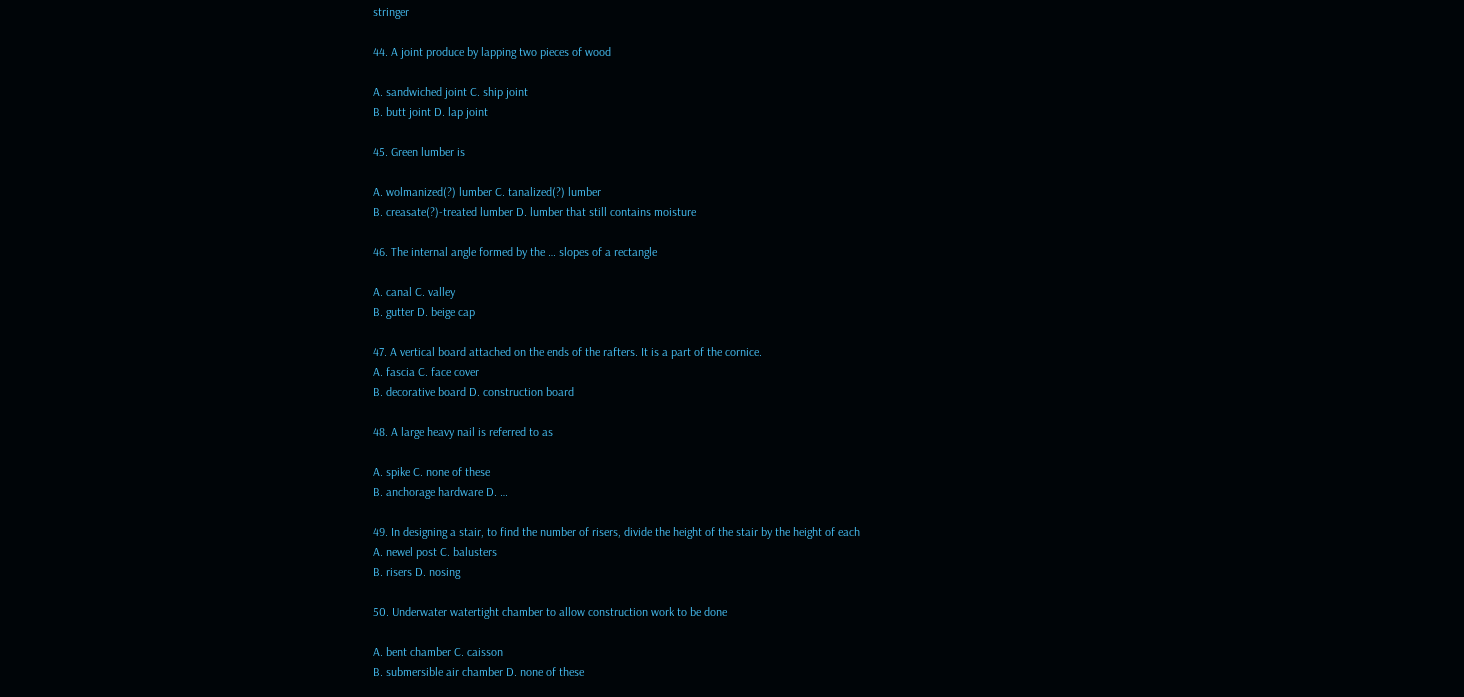stringer

44. A joint produce by lapping two pieces of wood

A. sandwiched joint C. ship joint
B. butt joint D. lap joint

45. Green lumber is

A. wolmanized(?) lumber C. tanalized(?) lumber
B. creasate(?)-treated lumber D. lumber that still contains moisture

46. The internal angle formed by the … slopes of a rectangle

A. canal C. valley
B. gutter D. beige cap

47. A vertical board attached on the ends of the rafters. It is a part of the cornice.
A. fascia C. face cover
B. decorative board D. construction board

48. A large heavy nail is referred to as

A. spike C. none of these
B. anchorage hardware D. …

49. In designing a stair, to find the number of risers, divide the height of the stair by the height of each
A. newel post C. balusters
B. risers D. nosing

50. Underwater watertight chamber to allow construction work to be done

A. bent chamber C. caisson
B. submersible air chamber D. none of these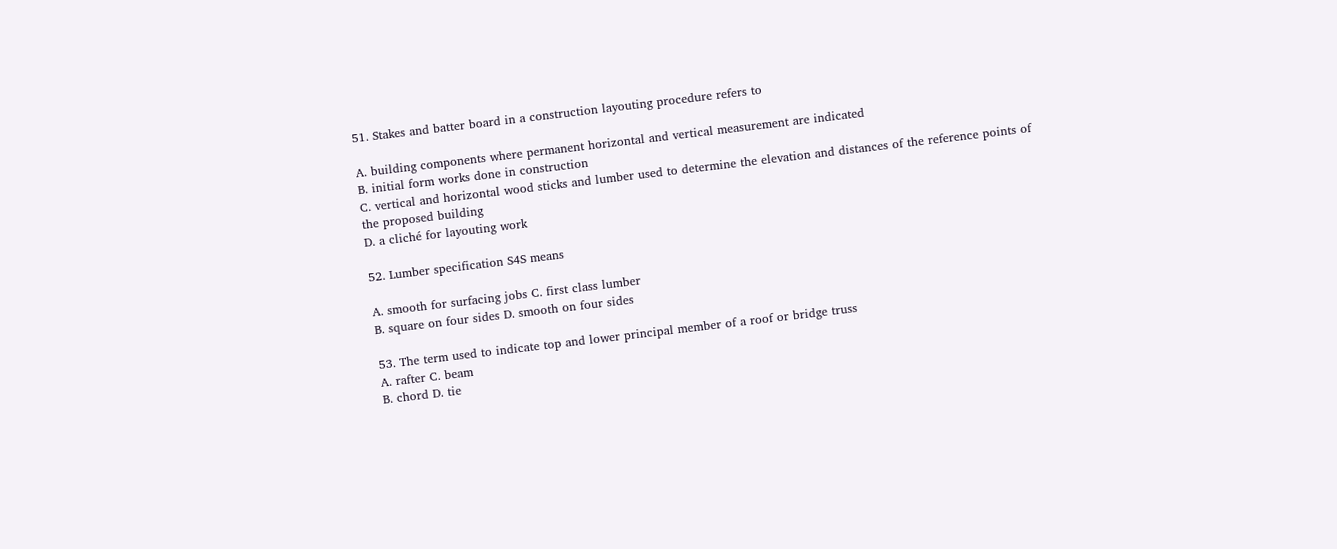51. Stakes and batter board in a construction layouting procedure refers to

A. building components where permanent horizontal and vertical measurement are indicated
B. initial form works done in construction
C. vertical and horizontal wood sticks and lumber used to determine the elevation and distances of the reference points of
the proposed building
D. a cliché for layouting work

52. Lumber specification S4S means

A. smooth for surfacing jobs C. first class lumber
B. square on four sides D. smooth on four sides

53. The term used to indicate top and lower principal member of a roof or bridge truss
A. rafter C. beam
B. chord D. tie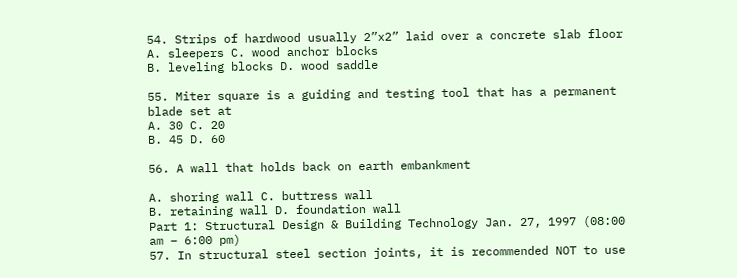54. Strips of hardwood usually 2”x2” laid over a concrete slab floor
A. sleepers C. wood anchor blocks
B. leveling blocks D. wood saddle

55. Miter square is a guiding and testing tool that has a permanent blade set at
A. 30 C. 20
B. 45 D. 60

56. A wall that holds back on earth embankment

A. shoring wall C. buttress wall
B. retaining wall D. foundation wall
Part 1: Structural Design & Building Technology Jan. 27, 1997 (08:00 am – 6:00 pm)
57. In structural steel section joints, it is recommended NOT to use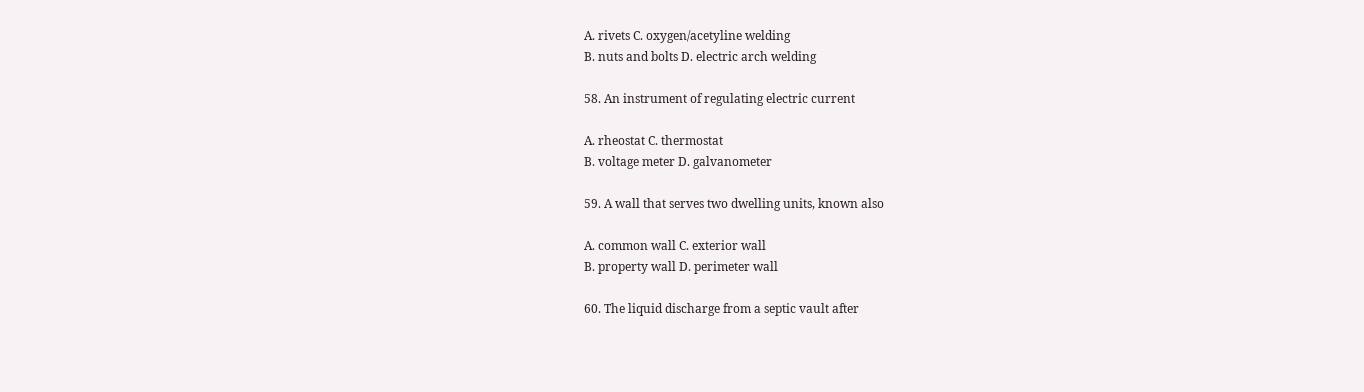A. rivets C. oxygen/acetyline welding
B. nuts and bolts D. electric arch welding

58. An instrument of regulating electric current

A. rheostat C. thermostat
B. voltage meter D. galvanometer

59. A wall that serves two dwelling units, known also

A. common wall C. exterior wall
B. property wall D. perimeter wall

60. The liquid discharge from a septic vault after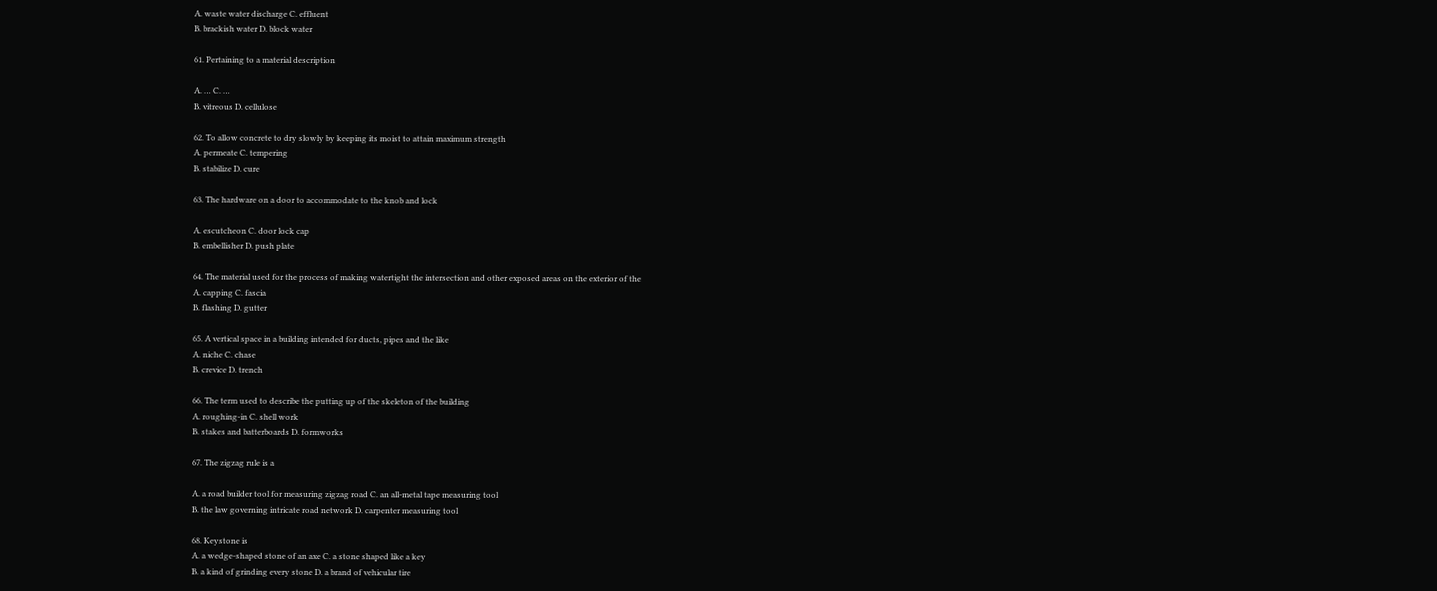A. waste water discharge C. effluent
B. brackish water D. block water

61. Pertaining to a material description

A. … C. …
B. vitreous D. cellulose

62. To allow concrete to dry slowly by keeping its moist to attain maximum strength
A. permeate C. tempering
B. stabilize D. cure

63. The hardware on a door to accommodate to the knob and lock

A. escutcheon C. door lock cap
B. embellisher D. push plate

64. The material used for the process of making watertight the intersection and other exposed areas on the exterior of the
A. capping C. fascia
B. flashing D. gutter

65. A vertical space in a building intended for ducts, pipes and the like
A. niche C. chase
B. crevice D. trench

66. The term used to describe the putting up of the skeleton of the building
A. roughing-in C. shell work
B. stakes and batterboards D. formworks

67. The zigzag rule is a

A. a road builder tool for measuring zigzag road C. an all-metal tape measuring tool
B. the law governing intricate road network D. carpenter measuring tool

68. Keystone is
A. a wedge-shaped stone of an axe C. a stone shaped like a key
B. a kind of grinding every stone D. a brand of vehicular tire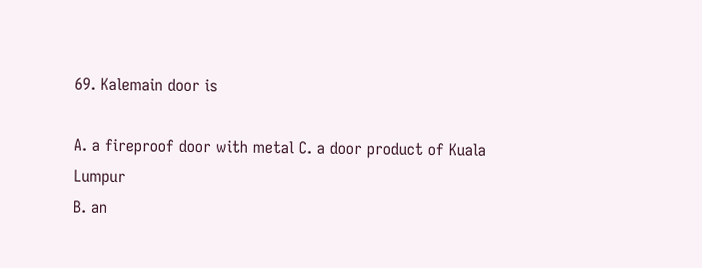69. Kalemain door is

A. a fireproof door with metal C. a door product of Kuala Lumpur
B. an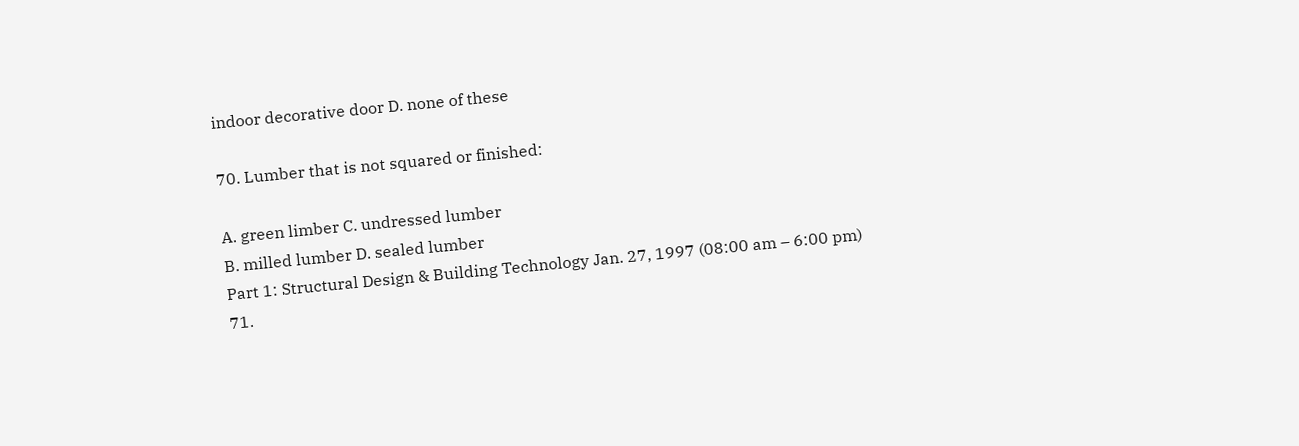indoor decorative door D. none of these

70. Lumber that is not squared or finished:

A. green limber C. undressed lumber
B. milled lumber D. sealed lumber
Part 1: Structural Design & Building Technology Jan. 27, 1997 (08:00 am – 6:00 pm)
71.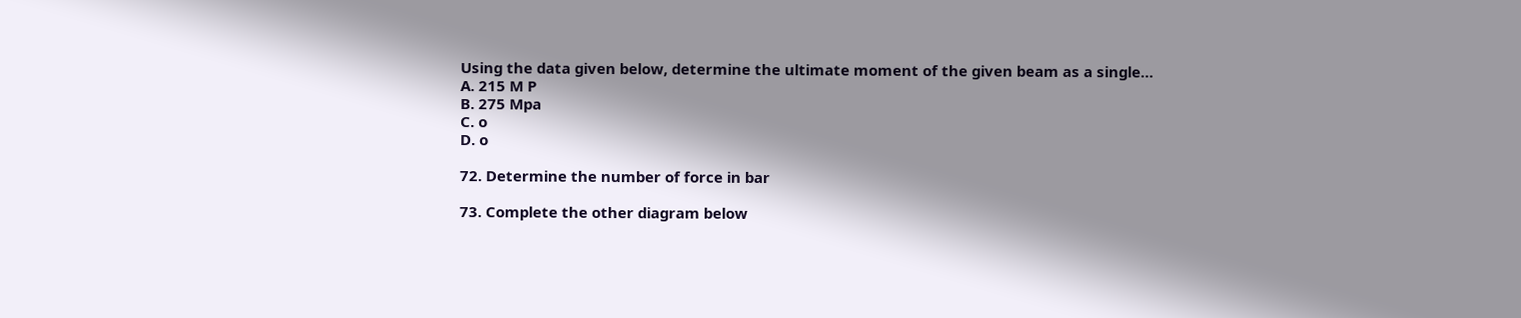Using the data given below, determine the ultimate moment of the given beam as a single…
A. 215 M P
B. 275 Mpa
C. o
D. o

72. Determine the number of force in bar

73. Complete the other diagram below